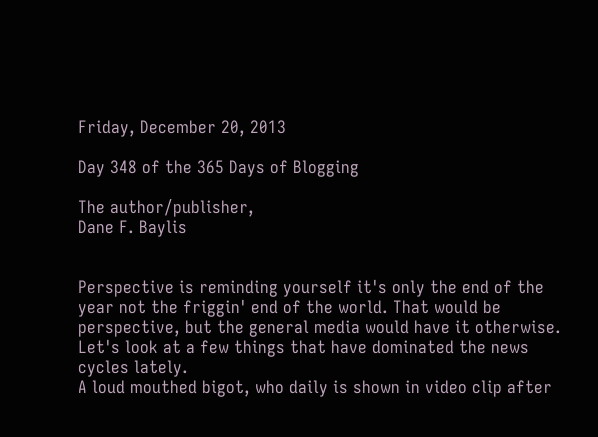Friday, December 20, 2013

Day 348 of the 365 Days of Blogging

The author/publisher,
Dane F. Baylis


Perspective is reminding yourself it's only the end of the year not the friggin' end of the world. That would be perspective, but the general media would have it otherwise. Let's look at a few things that have dominated the news cycles lately.
A loud mouthed bigot, who daily is shown in video clip after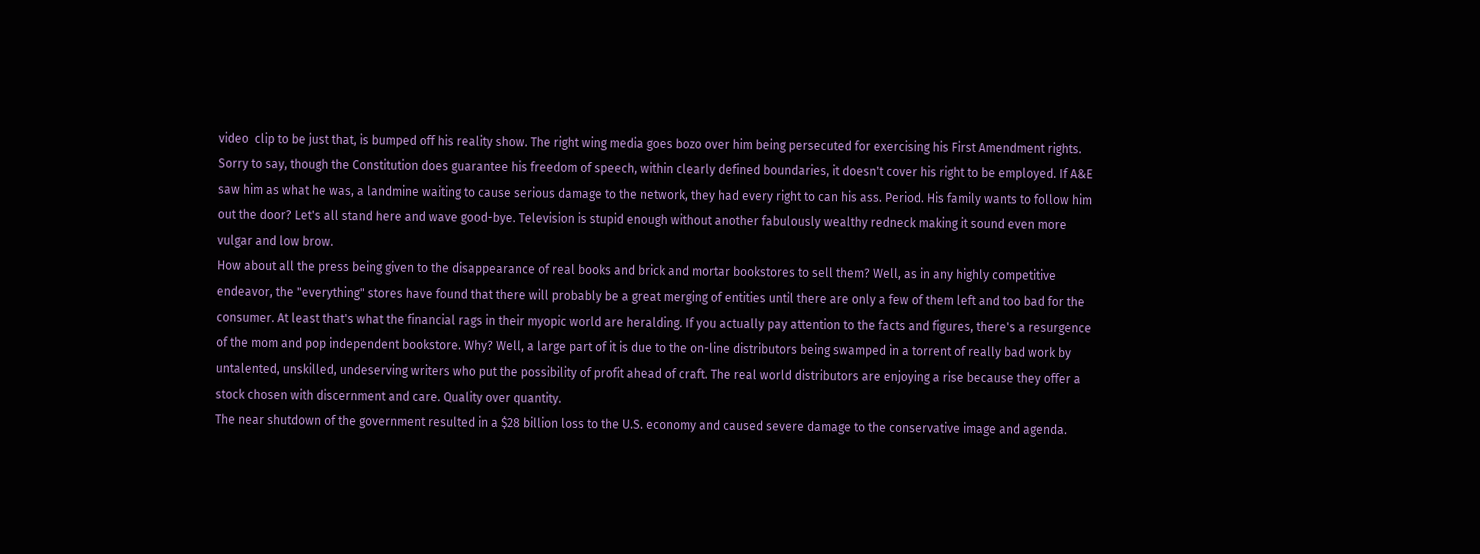video  clip to be just that, is bumped off his reality show. The right wing media goes bozo over him being persecuted for exercising his First Amendment rights. Sorry to say, though the Constitution does guarantee his freedom of speech, within clearly defined boundaries, it doesn't cover his right to be employed. If A&E saw him as what he was, a landmine waiting to cause serious damage to the network, they had every right to can his ass. Period. His family wants to follow him out the door? Let's all stand here and wave good-bye. Television is stupid enough without another fabulously wealthy redneck making it sound even more vulgar and low brow.
How about all the press being given to the disappearance of real books and brick and mortar bookstores to sell them? Well, as in any highly competitive endeavor, the "everything" stores have found that there will probably be a great merging of entities until there are only a few of them left and too bad for the consumer. At least that's what the financial rags in their myopic world are heralding. If you actually pay attention to the facts and figures, there's a resurgence of the mom and pop independent bookstore. Why? Well, a large part of it is due to the on-line distributors being swamped in a torrent of really bad work by untalented, unskilled, undeserving writers who put the possibility of profit ahead of craft. The real world distributors are enjoying a rise because they offer a stock chosen with discernment and care. Quality over quantity.
The near shutdown of the government resulted in a $28 billion loss to the U.S. economy and caused severe damage to the conservative image and agenda.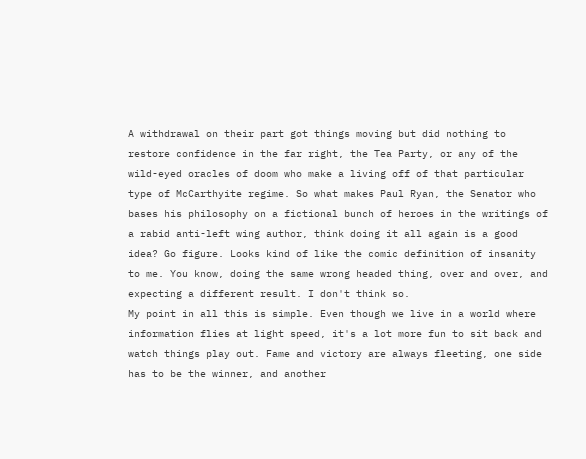A withdrawal on their part got things moving but did nothing to restore confidence in the far right, the Tea Party, or any of the wild-eyed oracles of doom who make a living off of that particular type of McCarthyite regime. So what makes Paul Ryan, the Senator who bases his philosophy on a fictional bunch of heroes in the writings of a rabid anti-left wing author, think doing it all again is a good idea? Go figure. Looks kind of like the comic definition of insanity to me. You know, doing the same wrong headed thing, over and over, and expecting a different result. I don't think so.
My point in all this is simple. Even though we live in a world where information flies at light speed, it's a lot more fun to sit back and watch things play out. Fame and victory are always fleeting, one side has to be the winner, and another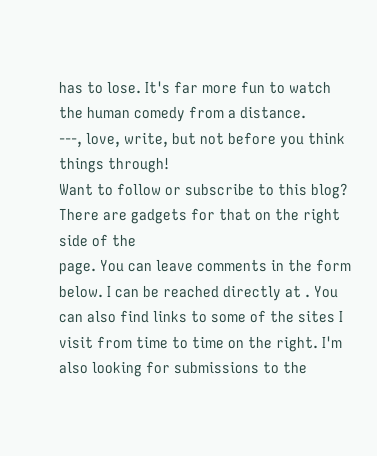has to lose. It's far more fun to watch the human comedy from a distance.
---, love, write, but not before you think things through!
Want to follow or subscribe to this blog? There are gadgets for that on the right side of the
page. You can leave comments in the form below. I can be reached directly at . You can also find links to some of the sites I visit from time to time on the right. I'm also looking for submissions to the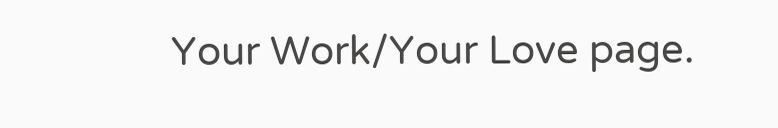Your Work/Your Love page.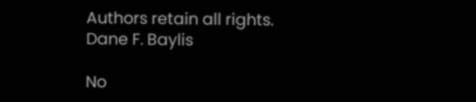Authors retain all rights.
Dane F. Baylis

No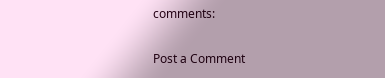comments:

Post a Comment